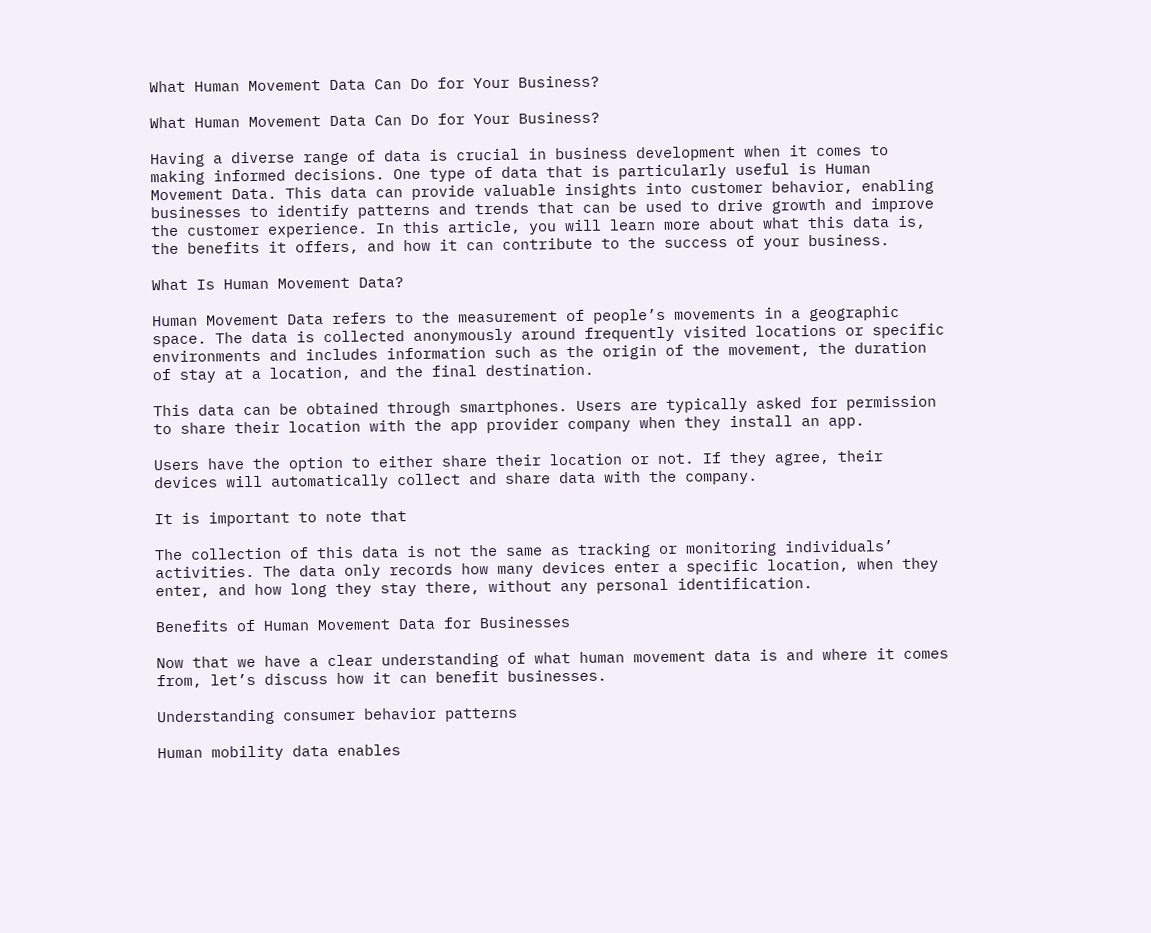What Human Movement Data Can Do for Your Business?

What Human Movement Data Can Do for Your Business?

Having a diverse range of data is crucial in business development when it comes to making informed decisions. One type of data that is particularly useful is Human Movement Data. This data can provide valuable insights into customer behavior, enabling businesses to identify patterns and trends that can be used to drive growth and improve the customer experience. In this article, you will learn more about what this data is, the benefits it offers, and how it can contribute to the success of your business.

What Is Human Movement Data?

Human Movement Data refers to the measurement of people’s movements in a geographic space. The data is collected anonymously around frequently visited locations or specific environments and includes information such as the origin of the movement, the duration of stay at a location, and the final destination.

This data can be obtained through smartphones. Users are typically asked for permission to share their location with the app provider company when they install an app.

Users have the option to either share their location or not. If they agree, their devices will automatically collect and share data with the company.

It is important to note that

The collection of this data is not the same as tracking or monitoring individuals’ activities. The data only records how many devices enter a specific location, when they enter, and how long they stay there, without any personal identification.

Benefits of Human Movement Data for Businesses

Now that we have a clear understanding of what human movement data is and where it comes from, let’s discuss how it can benefit businesses.

Understanding consumer behavior patterns

Human mobility data enables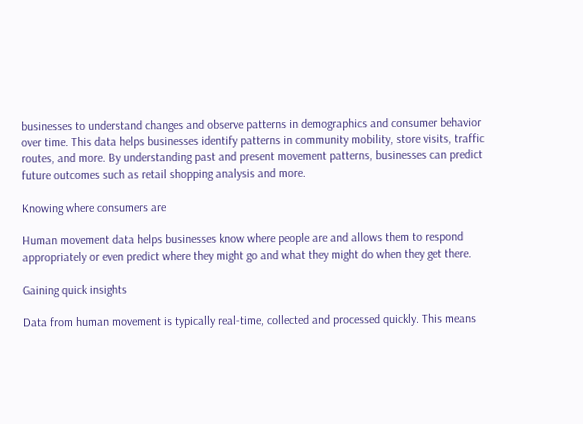businesses to understand changes and observe patterns in demographics and consumer behavior over time. This data helps businesses identify patterns in community mobility, store visits, traffic routes, and more. By understanding past and present movement patterns, businesses can predict future outcomes such as retail shopping analysis and more.

Knowing where consumers are

Human movement data helps businesses know where people are and allows them to respond appropriately or even predict where they might go and what they might do when they get there.

Gaining quick insights

Data from human movement is typically real-time, collected and processed quickly. This means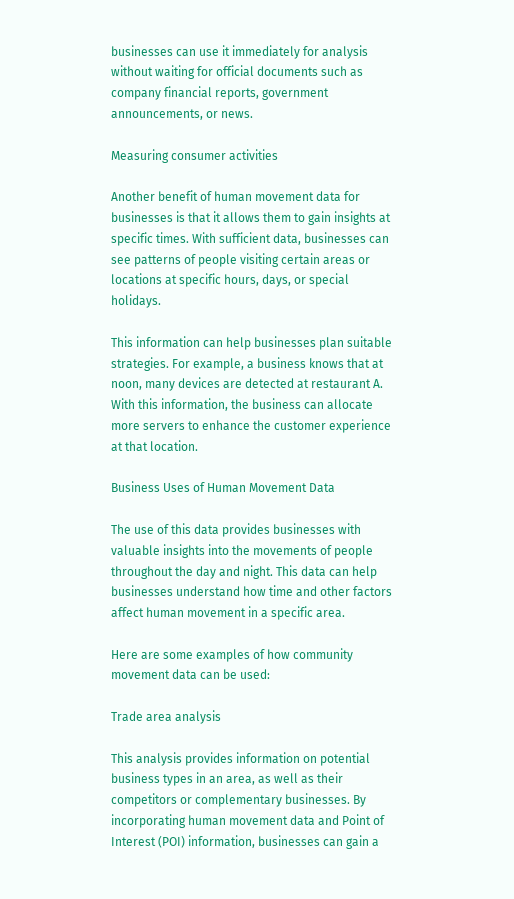businesses can use it immediately for analysis without waiting for official documents such as company financial reports, government announcements, or news.

Measuring consumer activities

Another benefit of human movement data for businesses is that it allows them to gain insights at specific times. With sufficient data, businesses can see patterns of people visiting certain areas or locations at specific hours, days, or special holidays.

This information can help businesses plan suitable strategies. For example, a business knows that at noon, many devices are detected at restaurant A. With this information, the business can allocate more servers to enhance the customer experience at that location.

Business Uses of Human Movement Data

The use of this data provides businesses with valuable insights into the movements of people throughout the day and night. This data can help businesses understand how time and other factors affect human movement in a specific area.

Here are some examples of how community movement data can be used:

Trade area analysis

This analysis provides information on potential business types in an area, as well as their competitors or complementary businesses. By incorporating human movement data and Point of Interest (POI) information, businesses can gain a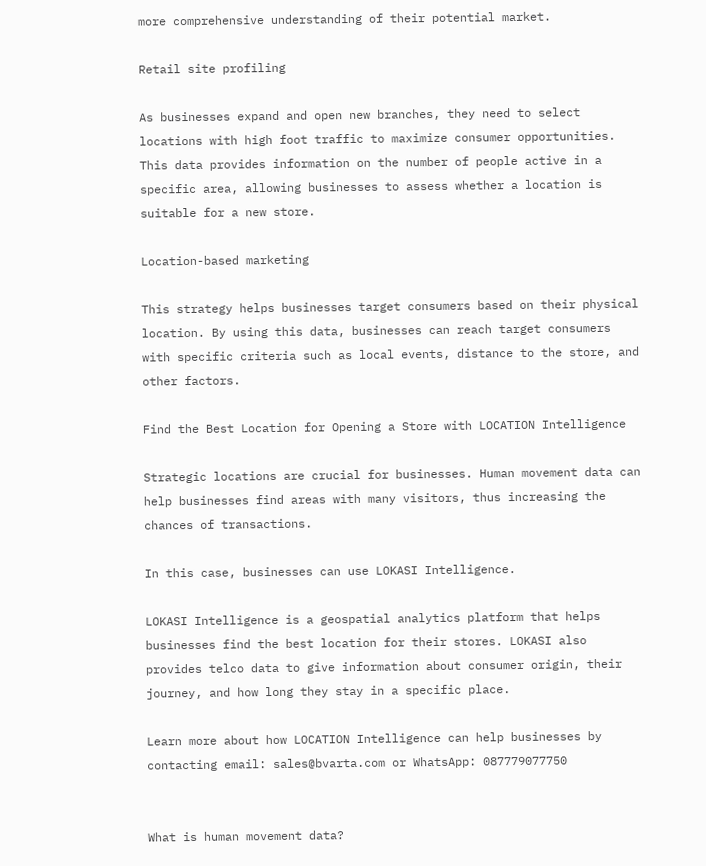more comprehensive understanding of their potential market.

Retail site profiling

As businesses expand and open new branches, they need to select locations with high foot traffic to maximize consumer opportunities. This data provides information on the number of people active in a specific area, allowing businesses to assess whether a location is suitable for a new store.

Location-based marketing

This strategy helps businesses target consumers based on their physical location. By using this data, businesses can reach target consumers with specific criteria such as local events, distance to the store, and other factors.

Find the Best Location for Opening a Store with LOCATION Intelligence

Strategic locations are crucial for businesses. Human movement data can help businesses find areas with many visitors, thus increasing the chances of transactions.

In this case, businesses can use LOKASI Intelligence.

LOKASI Intelligence is a geospatial analytics platform that helps businesses find the best location for their stores. LOKASI also provides telco data to give information about consumer origin, their journey, and how long they stay in a specific place.

Learn more about how LOCATION Intelligence can help businesses by contacting email: sales@bvarta.com or WhatsApp: 087779077750


What is human movement data?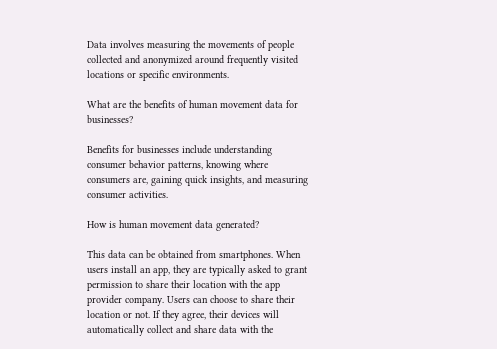Data involves measuring the movements of people collected and anonymized around frequently visited locations or specific environments.

What are the benefits of human movement data for businesses?

Benefits for businesses include understanding consumer behavior patterns, knowing where consumers are, gaining quick insights, and measuring consumer activities.

How is human movement data generated?

This data can be obtained from smartphones. When users install an app, they are typically asked to grant permission to share their location with the app provider company. Users can choose to share their location or not. If they agree, their devices will automatically collect and share data with the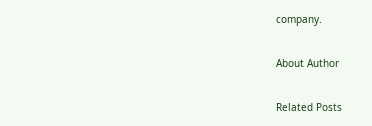company.

About Author

Related Posts